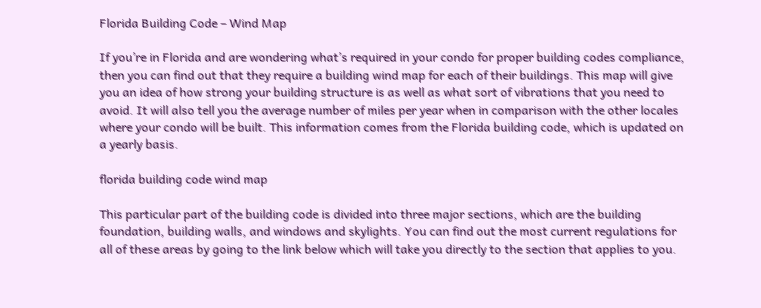Florida Building Code – Wind Map

If you’re in Florida and are wondering what’s required in your condo for proper building codes compliance, then you can find out that they require a building wind map for each of their buildings. This map will give you an idea of how strong your building structure is as well as what sort of vibrations that you need to avoid. It will also tell you the average number of miles per year when in comparison with the other locales where your condo will be built. This information comes from the Florida building code, which is updated on a yearly basis.

florida building code wind map

This particular part of the building code is divided into three major sections, which are the building foundation, building walls, and windows and skylights. You can find out the most current regulations for all of these areas by going to the link below which will take you directly to the section that applies to you.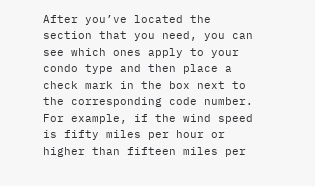After you’ve located the section that you need, you can see which ones apply to your condo type and then place a check mark in the box next to the corresponding code number. For example, if the wind speed is fifty miles per hour or higher than fifteen miles per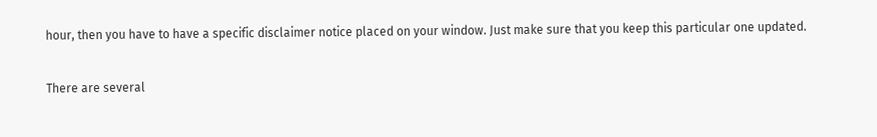hour, then you have to have a specific disclaimer notice placed on your window. Just make sure that you keep this particular one updated.

There are several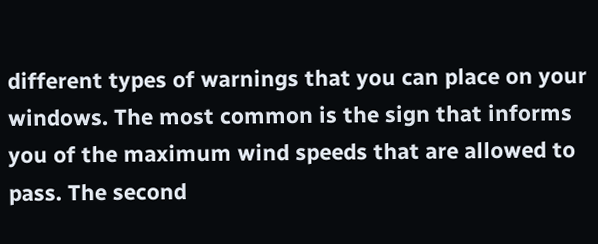different types of warnings that you can place on your windows. The most common is the sign that informs you of the maximum wind speeds that are allowed to pass. The second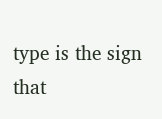type is the sign that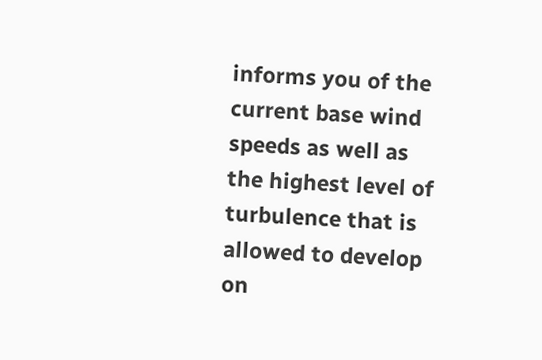informs you of the current base wind speeds as well as the highest level of turbulence that is allowed to develop on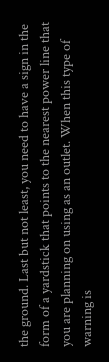the ground. Last but not least, you need to have a sign in the form of a yardstick that points to the nearest power line that you are planning on using as an outlet. When this type of warning is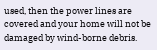used, then the power lines are covered and your home will not be damaged by wind-borne debris.